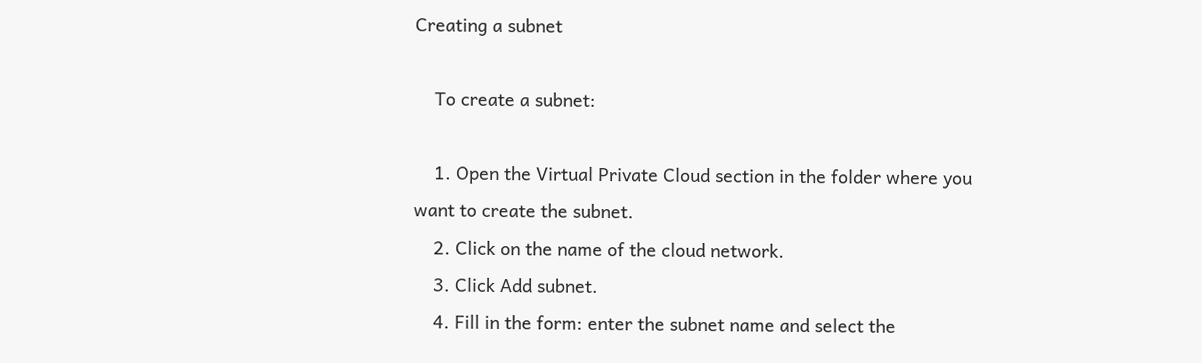Creating a subnet

    To create a subnet:

    1. Open the Virtual Private Cloud section in the folder where you want to create the subnet.
    2. Click on the name of the cloud network.
    3. Click Add subnet.
    4. Fill in the form: enter the subnet name and select the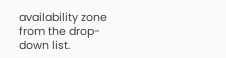availability zone from the drop-down list.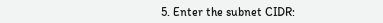5. Enter the subnet CIDR: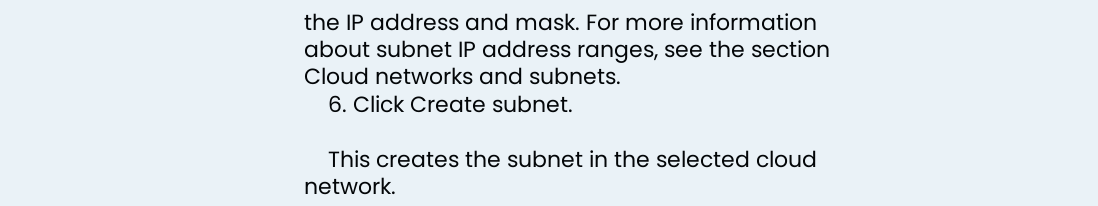the IP address and mask. For more information about subnet IP address ranges, see the section Cloud networks and subnets.
    6. Click Create subnet.

    This creates the subnet in the selected cloud network.